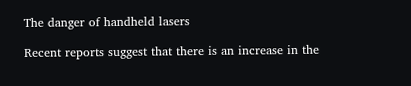The danger of handheld lasers

Recent reports suggest that there is an increase in the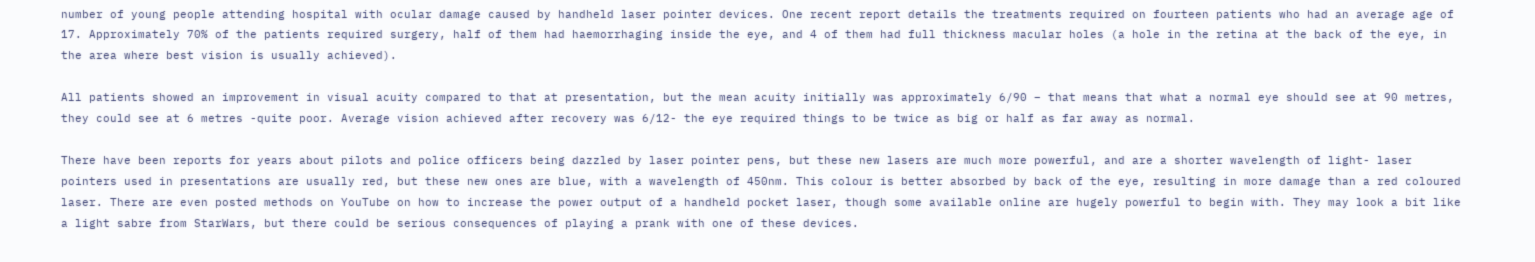number of young people attending hospital with ocular damage caused by handheld laser pointer devices. One recent report details the treatments required on fourteen patients who had an average age of 17. Approximately 70% of the patients required surgery, half of them had haemorrhaging inside the eye, and 4 of them had full thickness macular holes (a hole in the retina at the back of the eye, in the area where best vision is usually achieved).

All patients showed an improvement in visual acuity compared to that at presentation, but the mean acuity initially was approximately 6/90 – that means that what a normal eye should see at 90 metres, they could see at 6 metres -quite poor. Average vision achieved after recovery was 6/12- the eye required things to be twice as big or half as far away as normal.

There have been reports for years about pilots and police officers being dazzled by laser pointer pens, but these new lasers are much more powerful, and are a shorter wavelength of light- laser pointers used in presentations are usually red, but these new ones are blue, with a wavelength of 450nm. This colour is better absorbed by back of the eye, resulting in more damage than a red coloured laser. There are even posted methods on YouTube on how to increase the power output of a handheld pocket laser, though some available online are hugely powerful to begin with. They may look a bit like a light sabre from StarWars, but there could be serious consequences of playing a prank with one of these devices.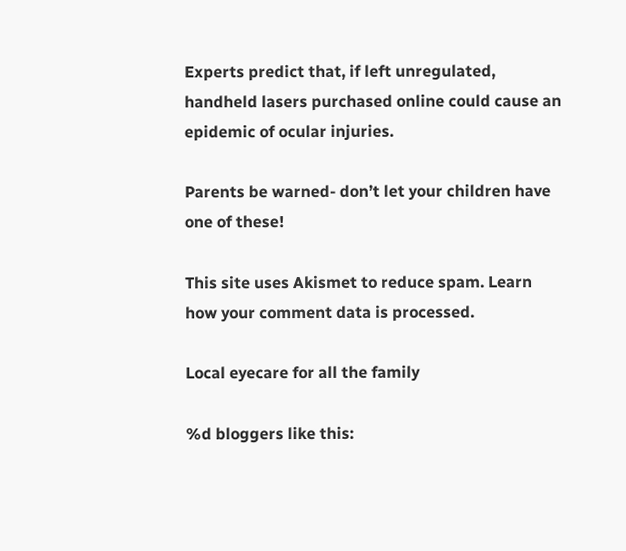Experts predict that, if left unregulated, handheld lasers purchased online could cause an epidemic of ocular injuries.

Parents be warned- don’t let your children have one of these!

This site uses Akismet to reduce spam. Learn how your comment data is processed.

Local eyecare for all the family

%d bloggers like this: